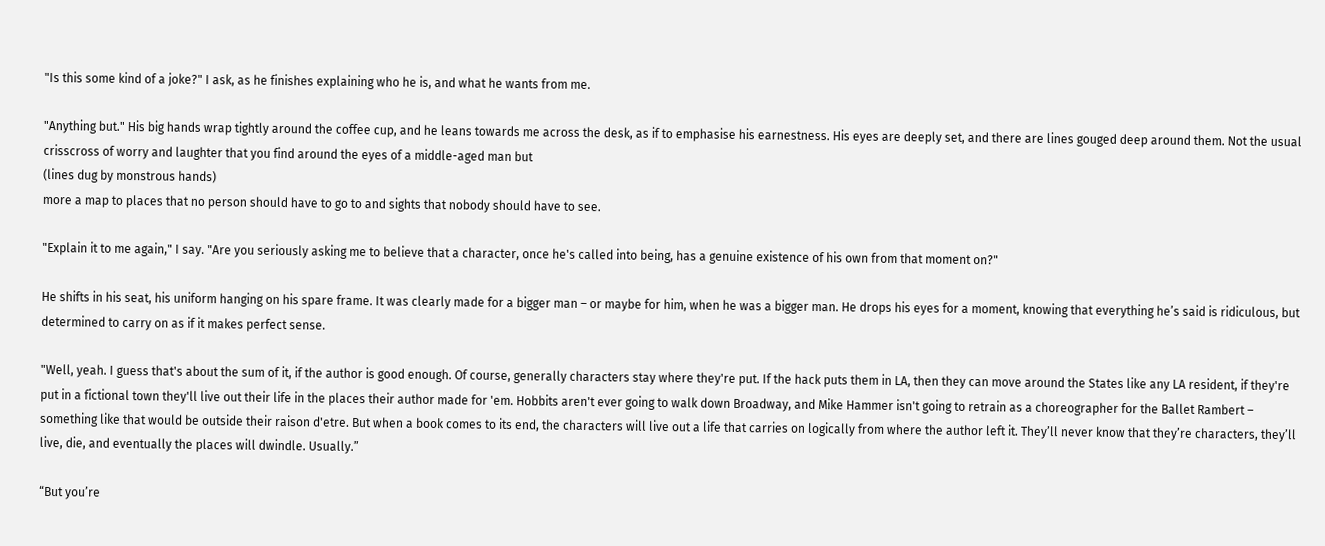"Is this some kind of a joke?" I ask, as he finishes explaining who he is, and what he wants from me.

"Anything but." His big hands wrap tightly around the coffee cup, and he leans towards me across the desk, as if to emphasise his earnestness. His eyes are deeply set, and there are lines gouged deep around them. Not the usual crisscross of worry and laughter that you find around the eyes of a middle-aged man but
(lines dug by monstrous hands)
more a map to places that no person should have to go to and sights that nobody should have to see.

"Explain it to me again," I say. "Are you seriously asking me to believe that a character, once he's called into being, has a genuine existence of his own from that moment on?"

He shifts in his seat, his uniform hanging on his spare frame. It was clearly made for a bigger man – or maybe for him, when he was a bigger man. He drops his eyes for a moment, knowing that everything he’s said is ridiculous, but determined to carry on as if it makes perfect sense.

"Well, yeah. I guess that's about the sum of it, if the author is good enough. Of course, generally characters stay where they're put. If the hack puts them in LA, then they can move around the States like any LA resident, if they're put in a fictional town they'll live out their life in the places their author made for 'em. Hobbits aren't ever going to walk down Broadway, and Mike Hammer isn't going to retrain as a choreographer for the Ballet Rambert – something like that would be outside their raison d'etre. But when a book comes to its end, the characters will live out a life that carries on logically from where the author left it. They’ll never know that they’re characters, they’ll live, die, and eventually the places will dwindle. Usually.”

“But you’re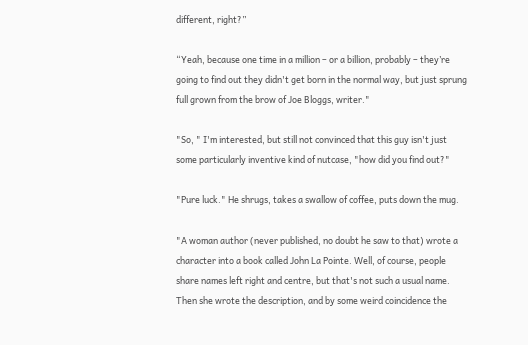different, right?”

“Yeah, because one time in a million – or a billion, probably – they’re going to find out they didn't get born in the normal way, but just sprung full grown from the brow of Joe Bloggs, writer."

"So, " I'm interested, but still not convinced that this guy isn't just some particularly inventive kind of nutcase, "how did you find out?"

"Pure luck." He shrugs, takes a swallow of coffee, puts down the mug.

"A woman author (never published, no doubt he saw to that) wrote a character into a book called John La Pointe. Well, of course, people share names left right and centre, but that's not such a usual name. Then she wrote the description, and by some weird coincidence the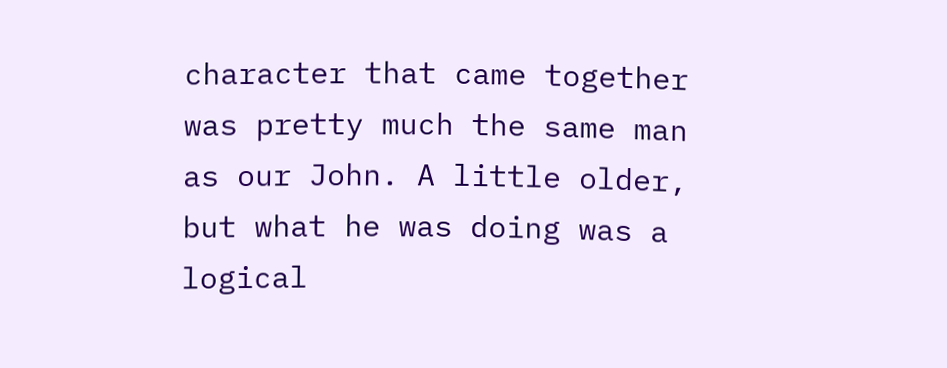character that came together was pretty much the same man as our John. A little older, but what he was doing was a logical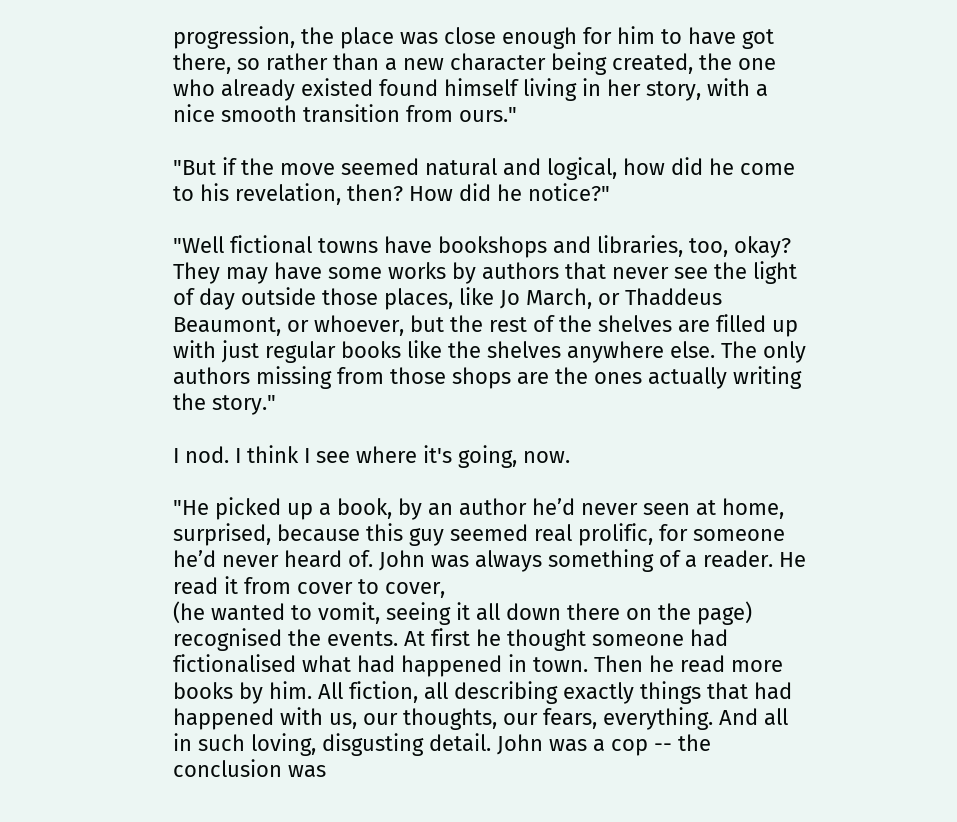progression, the place was close enough for him to have got there, so rather than a new character being created, the one who already existed found himself living in her story, with a nice smooth transition from ours."

"But if the move seemed natural and logical, how did he come to his revelation, then? How did he notice?"

"Well fictional towns have bookshops and libraries, too, okay? They may have some works by authors that never see the light of day outside those places, like Jo March, or Thaddeus Beaumont, or whoever, but the rest of the shelves are filled up with just regular books like the shelves anywhere else. The only authors missing from those shops are the ones actually writing the story."

I nod. I think I see where it's going, now.

"He picked up a book, by an author he’d never seen at home, surprised, because this guy seemed real prolific, for someone he’d never heard of. John was always something of a reader. He read it from cover to cover,
(he wanted to vomit, seeing it all down there on the page)
recognised the events. At first he thought someone had fictionalised what had happened in town. Then he read more books by him. All fiction, all describing exactly things that had happened with us, our thoughts, our fears, everything. And all in such loving, disgusting detail. John was a cop -- the conclusion was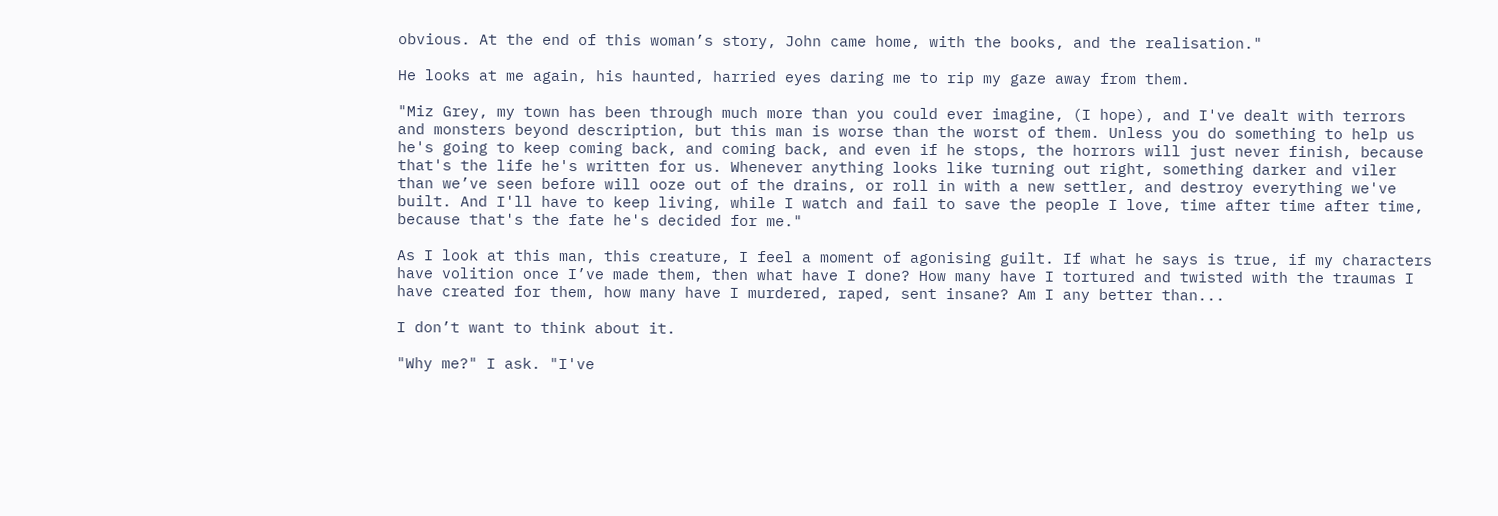obvious. At the end of this woman’s story, John came home, with the books, and the realisation."

He looks at me again, his haunted, harried eyes daring me to rip my gaze away from them.

"Miz Grey, my town has been through much more than you could ever imagine, (I hope), and I've dealt with terrors and monsters beyond description, but this man is worse than the worst of them. Unless you do something to help us he's going to keep coming back, and coming back, and even if he stops, the horrors will just never finish, because that's the life he's written for us. Whenever anything looks like turning out right, something darker and viler than we’ve seen before will ooze out of the drains, or roll in with a new settler, and destroy everything we've built. And I'll have to keep living, while I watch and fail to save the people I love, time after time after time, because that's the fate he's decided for me."

As I look at this man, this creature, I feel a moment of agonising guilt. If what he says is true, if my characters have volition once I’ve made them, then what have I done? How many have I tortured and twisted with the traumas I have created for them, how many have I murdered, raped, sent insane? Am I any better than...

I don’t want to think about it.

"Why me?" I ask. "I've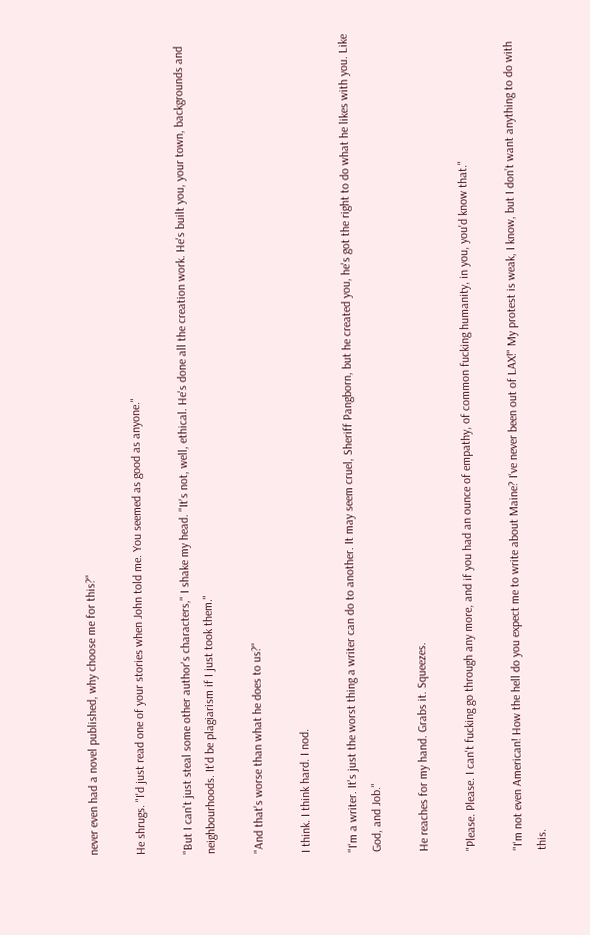never even had a novel published, why choose me for this?"

He shrugs. "I'd just read one of your stories when John told me. You seemed as good as anyone."

"But I can't just steal some other author's characters," I shake my head. "It's not, well, ethical. He's done all the creation work. He's built you, your town, backgrounds and neighbourhoods. It'd be plagiarism if I just took them."

"And that's worse than what he does to us?"

I think. I think hard. I nod.

"I'm a writer. It's just the worst thing a writer can do to another. It may seem cruel, Sheriff Pangborn, but he created you, he's got the right to do what he likes with you. Like God, and Job."

He reaches for my hand. Grabs it. Squeezes.

"Please. Please. I can't fucking go through any more, and if you had an ounce of empathy, of common fucking humanity, in you, you'd know that."

"I'm not even American! How the hell do you expect me to write about Maine? I've never been out of LAX!" My protest is weak, I know, but I don’t want anything to do with this.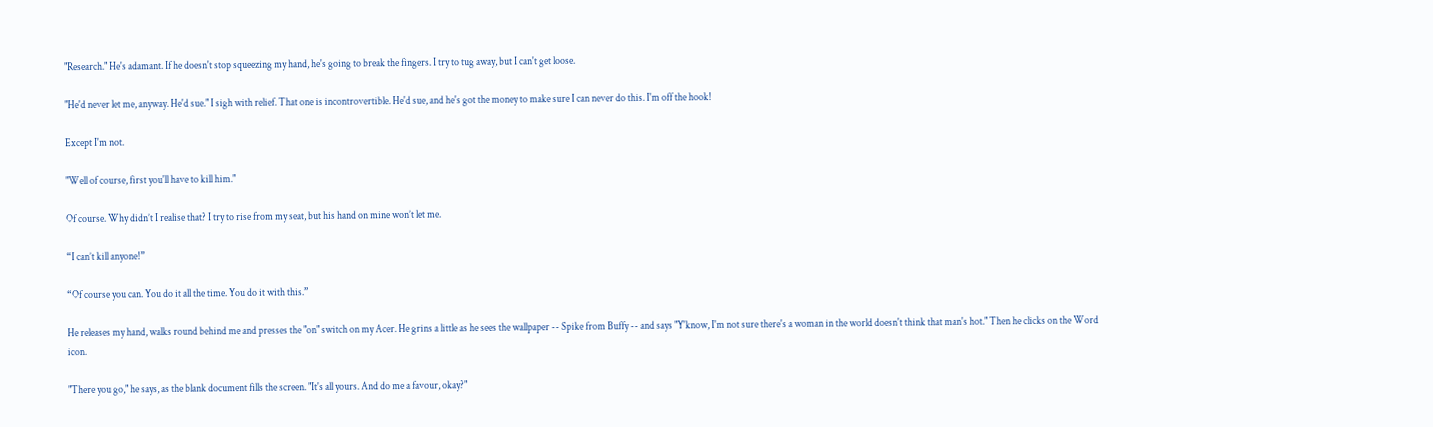"Research." He's adamant. If he doesn't stop squeezing my hand, he's going to break the fingers. I try to tug away, but I can't get loose.

"He'd never let me, anyway. He'd sue." I sigh with relief. That one is incontrovertible. He'd sue, and he's got the money to make sure I can never do this. I'm off the hook!

Except I'm not.

"Well of course, first you'll have to kill him."

Of course. Why didn’t I realise that? I try to rise from my seat, but his hand on mine won’t let me.

“I can’t kill anyone!”

“Of course you can. You do it all the time. You do it with this.”

He releases my hand, walks round behind me and presses the "on" switch on my Acer. He grins a little as he sees the wallpaper -- Spike from Buffy -- and says "Y'know, I'm not sure there's a woman in the world doesn't think that man's hot." Then he clicks on the Word icon.

"There you go," he says, as the blank document fills the screen. "It's all yours. And do me a favour, okay?"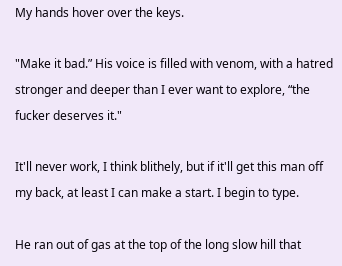My hands hover over the keys.

"Make it bad.” His voice is filled with venom, with a hatred stronger and deeper than I ever want to explore, “the fucker deserves it."

It'll never work, I think blithely, but if it'll get this man off my back, at least I can make a start. I begin to type.

He ran out of gas at the top of the long slow hill that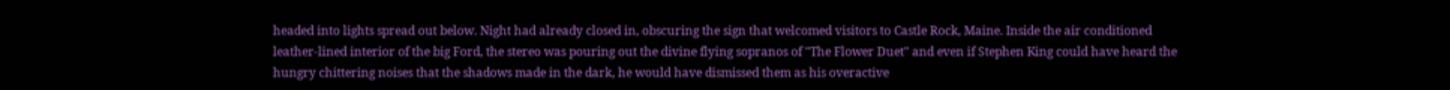headed into lights spread out below. Night had already closed in, obscuring the sign that welcomed visitors to Castle Rock, Maine. Inside the air conditioned leather-lined interior of the big Ford, the stereo was pouring out the divine flying sopranos of "The Flower Duet" and even if Stephen King could have heard the hungry chittering noises that the shadows made in the dark, he would have dismissed them as his overactive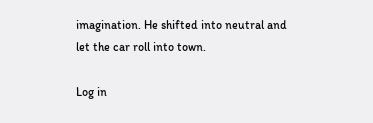imagination. He shifted into neutral and let the car roll into town.

Log in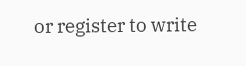or register to write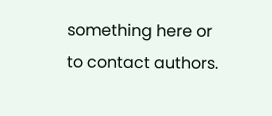something here or to contact authors.